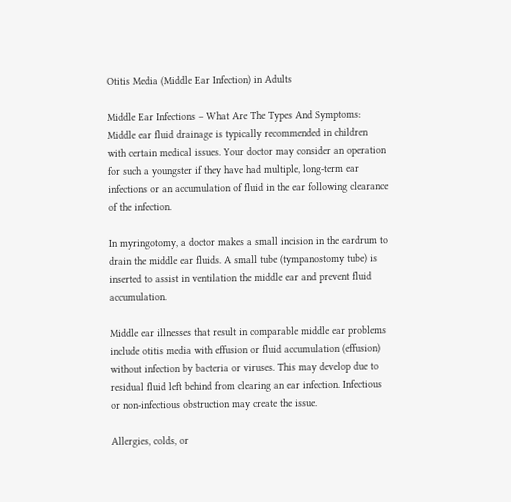Otitis Media (Middle Ear Infection) in Adults

Middle Ear Infections – What Are The Types And Symptoms: Middle ear fluid drainage is typically recommended in children with certain medical issues. Your doctor may consider an operation for such a youngster if they have had multiple, long-term ear infections or an accumulation of fluid in the ear following clearance of the infection.

In myringotomy, a doctor makes a small incision in the eardrum to drain the middle ear fluids. A small tube (tympanostomy tube) is inserted to assist in ventilation the middle ear and prevent fluid accumulation.

Middle ear illnesses that result in comparable middle ear problems include otitis media with effusion or fluid accumulation (effusion) without infection by bacteria or viruses. This may develop due to residual fluid left behind from clearing an ear infection. Infectious or non-infectious obstruction may create the issue.

Allergies, colds, or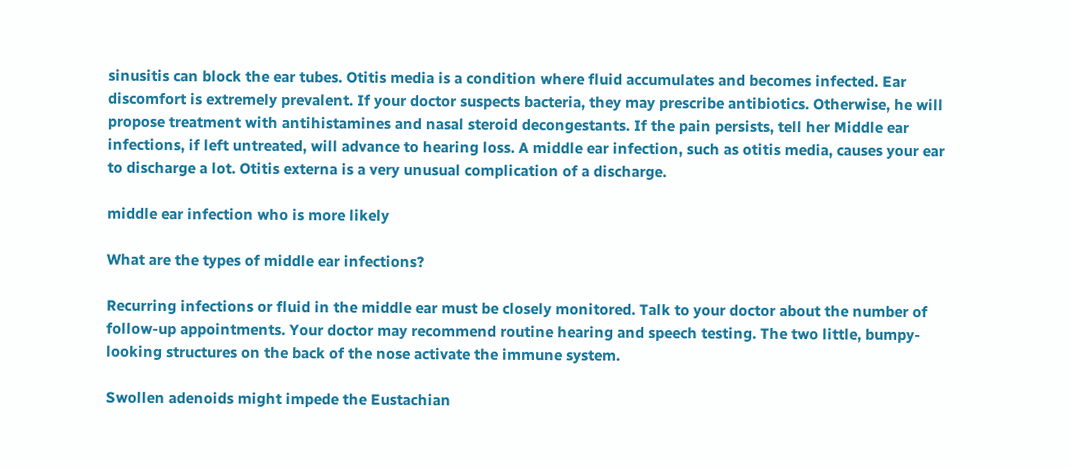sinusitis can block the ear tubes. Otitis media is a condition where fluid accumulates and becomes infected. Ear discomfort is extremely prevalent. If your doctor suspects bacteria, they may prescribe antibiotics. Otherwise, he will propose treatment with antihistamines and nasal steroid decongestants. If the pain persists, tell her Middle ear infections, if left untreated, will advance to hearing loss. A middle ear infection, such as otitis media, causes your ear to discharge a lot. Otitis externa is a very unusual complication of a discharge.

middle ear infection who is more likely

What are the types of middle ear infections?

Recurring infections or fluid in the middle ear must be closely monitored. Talk to your doctor about the number of follow-up appointments. Your doctor may recommend routine hearing and speech testing. The two little, bumpy-looking structures on the back of the nose activate the immune system.

Swollen adenoids might impede the Eustachian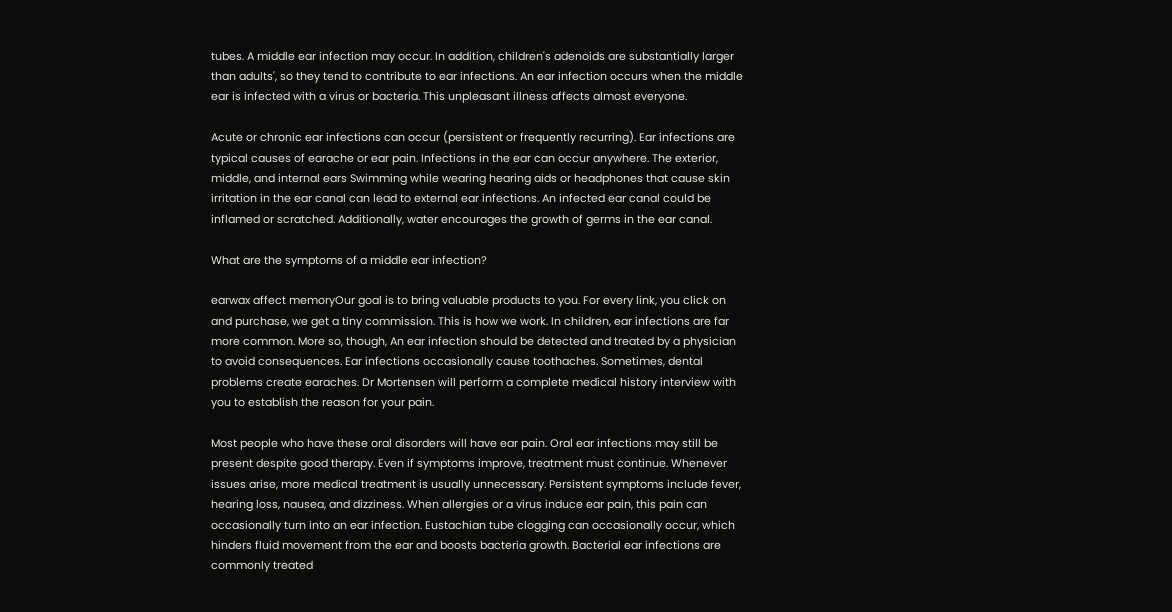tubes. A middle ear infection may occur. In addition, children's adenoids are substantially larger than adults', so they tend to contribute to ear infections. An ear infection occurs when the middle ear is infected with a virus or bacteria. This unpleasant illness affects almost everyone.

Acute or chronic ear infections can occur (persistent or frequently recurring). Ear infections are typical causes of earache or ear pain. Infections in the ear can occur anywhere. The exterior, middle, and internal ears Swimming while wearing hearing aids or headphones that cause skin irritation in the ear canal can lead to external ear infections. An infected ear canal could be inflamed or scratched. Additionally, water encourages the growth of germs in the ear canal.

What are the symptoms of a middle ear infection?

earwax affect memoryOur goal is to bring valuable products to you. For every link, you click on and purchase, we get a tiny commission. This is how we work. In children, ear infections are far more common. More so, though, An ear infection should be detected and treated by a physician to avoid consequences. Ear infections occasionally cause toothaches. Sometimes, dental problems create earaches. Dr Mortensen will perform a complete medical history interview with you to establish the reason for your pain.

Most people who have these oral disorders will have ear pain. Oral ear infections may still be present despite good therapy. Even if symptoms improve, treatment must continue. Whenever issues arise, more medical treatment is usually unnecessary. Persistent symptoms include fever, hearing loss, nausea, and dizziness. When allergies or a virus induce ear pain, this pain can occasionally turn into an ear infection. Eustachian tube clogging can occasionally occur, which hinders fluid movement from the ear and boosts bacteria growth. Bacterial ear infections are commonly treated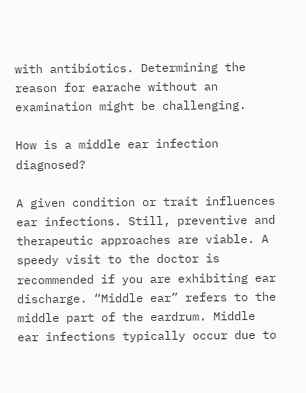with antibiotics. Determining the reason for earache without an examination might be challenging.

How is a middle ear infection diagnosed?

A given condition or trait influences ear infections. Still, preventive and therapeutic approaches are viable. A speedy visit to the doctor is recommended if you are exhibiting ear discharge. “Middle ear” refers to the middle part of the eardrum. Middle ear infections typically occur due to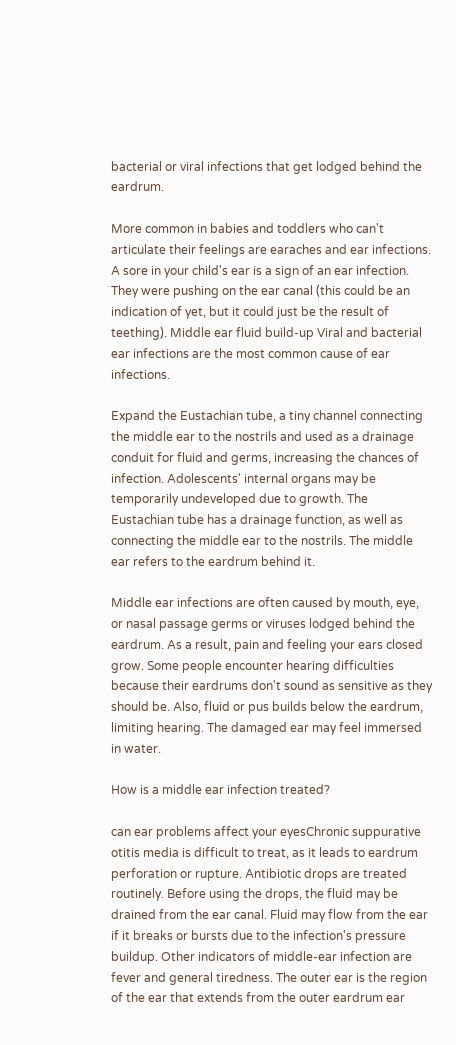bacterial or viral infections that get lodged behind the eardrum.

More common in babies and toddlers who can't articulate their feelings are earaches and ear infections. A sore in your child's ear is a sign of an ear infection. They were pushing on the ear canal (this could be an indication of yet, but it could just be the result of teething). Middle ear fluid build-up Viral and bacterial ear infections are the most common cause of ear infections.

Expand the Eustachian tube, a tiny channel connecting the middle ear to the nostrils and used as a drainage conduit for fluid and germs, increasing the chances of infection. Adolescents' internal organs may be temporarily undeveloped due to growth. The Eustachian tube has a drainage function, as well as connecting the middle ear to the nostrils. The middle ear refers to the eardrum behind it.

Middle ear infections are often caused by mouth, eye, or nasal passage germs or viruses lodged behind the eardrum. As a result, pain and feeling your ears closed grow. Some people encounter hearing difficulties because their eardrums don't sound as sensitive as they should be. Also, fluid or pus builds below the eardrum, limiting hearing. The damaged ear may feel immersed in water.

How is a middle ear infection treated?

can ear problems affect your eyesChronic suppurative otitis media is difficult to treat, as it leads to eardrum perforation or rupture. Antibiotic drops are treated routinely. Before using the drops, the fluid may be drained from the ear canal. Fluid may flow from the ear if it breaks or bursts due to the infection's pressure buildup. Other indicators of middle-ear infection are fever and general tiredness. The outer ear is the region of the ear that extends from the outer eardrum ear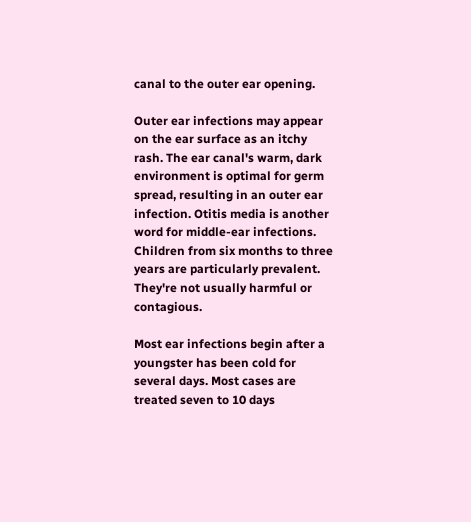canal to the outer ear opening.

Outer ear infections may appear on the ear surface as an itchy rash. The ear canal's warm, dark environment is optimal for germ spread, resulting in an outer ear infection. Otitis media is another word for middle-ear infections. Children from six months to three years are particularly prevalent. They're not usually harmful or contagious.

Most ear infections begin after a youngster has been cold for several days. Most cases are treated seven to 10 days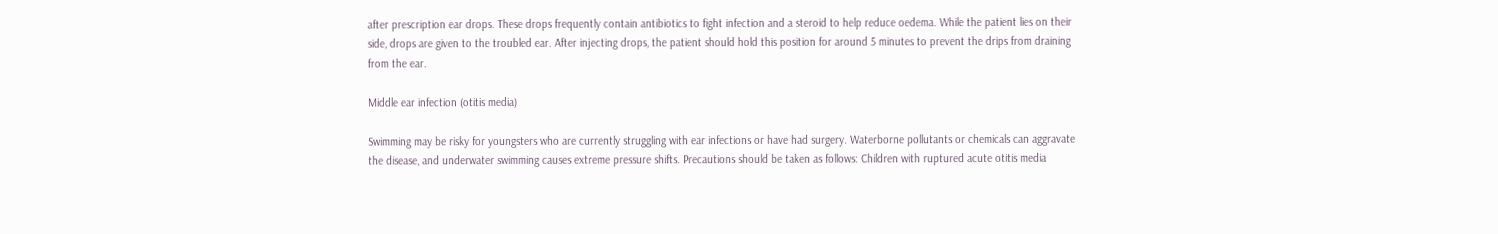after prescription ear drops. These drops frequently contain antibiotics to fight infection and a steroid to help reduce oedema. While the patient lies on their side, drops are given to the troubled ear. After injecting drops, the patient should hold this position for around 5 minutes to prevent the drips from draining from the ear.

Middle ear infection (otitis media)

Swimming may be risky for youngsters who are currently struggling with ear infections or have had surgery. Waterborne pollutants or chemicals can aggravate the disease, and underwater swimming causes extreme pressure shifts. Precautions should be taken as follows: Children with ruptured acute otitis media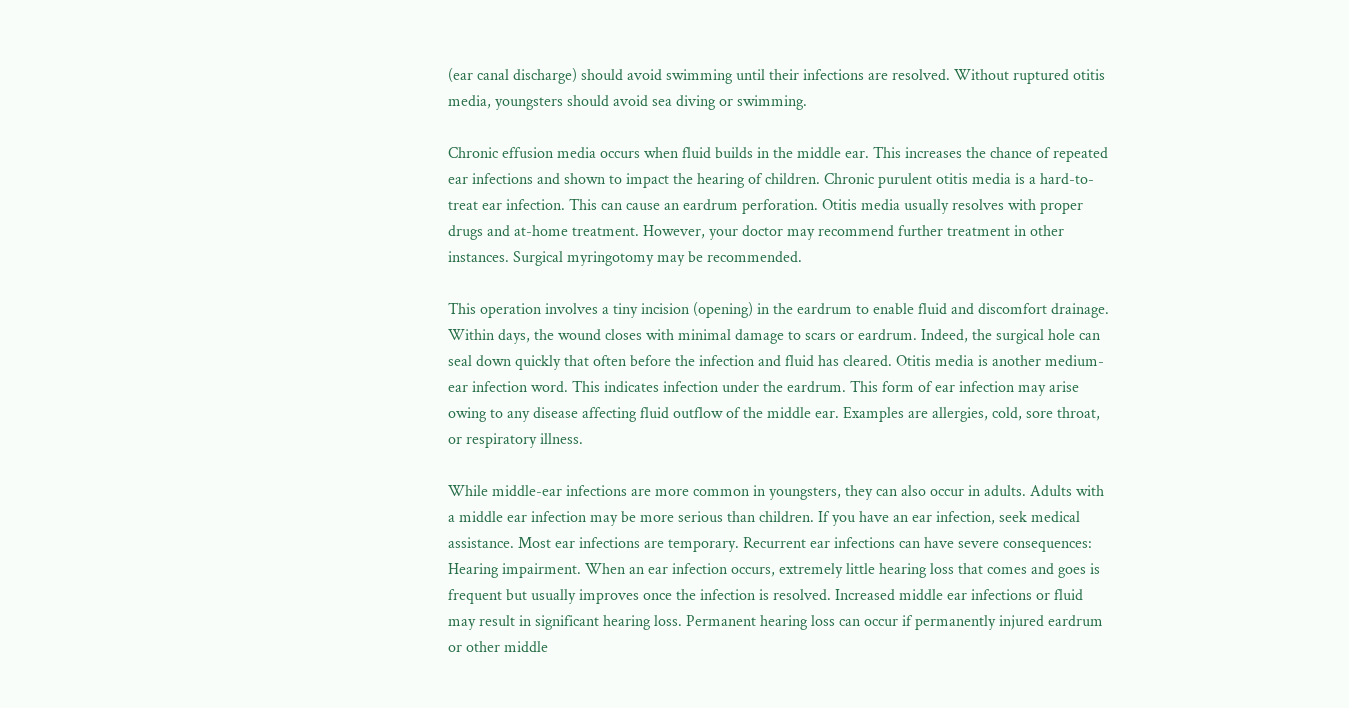(ear canal discharge) should avoid swimming until their infections are resolved. Without ruptured otitis media, youngsters should avoid sea diving or swimming.

Chronic effusion media occurs when fluid builds in the middle ear. This increases the chance of repeated ear infections and shown to impact the hearing of children. Chronic purulent otitis media is a hard-to-treat ear infection. This can cause an eardrum perforation. Otitis media usually resolves with proper drugs and at-home treatment. However, your doctor may recommend further treatment in other instances. Surgical myringotomy may be recommended.

This operation involves a tiny incision (opening) in the eardrum to enable fluid and discomfort drainage. Within days, the wound closes with minimal damage to scars or eardrum. Indeed, the surgical hole can seal down quickly that often before the infection and fluid has cleared. Otitis media is another medium-ear infection word. This indicates infection under the eardrum. This form of ear infection may arise owing to any disease affecting fluid outflow of the middle ear. Examples are allergies, cold, sore throat, or respiratory illness.

While middle-ear infections are more common in youngsters, they can also occur in adults. Adults with a middle ear infection may be more serious than children. If you have an ear infection, seek medical assistance. Most ear infections are temporary. Recurrent ear infections can have severe consequences: Hearing impairment. When an ear infection occurs, extremely little hearing loss that comes and goes is frequent but usually improves once the infection is resolved. Increased middle ear infections or fluid may result in significant hearing loss. Permanent hearing loss can occur if permanently injured eardrum or other middle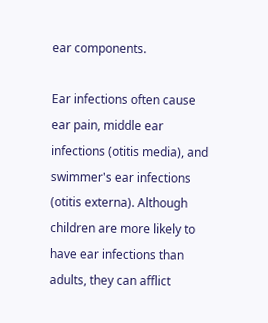ear components.

Ear infections often cause ear pain, middle ear infections (otitis media), and swimmer's ear infections (otitis externa). Although children are more likely to have ear infections than adults, they can afflict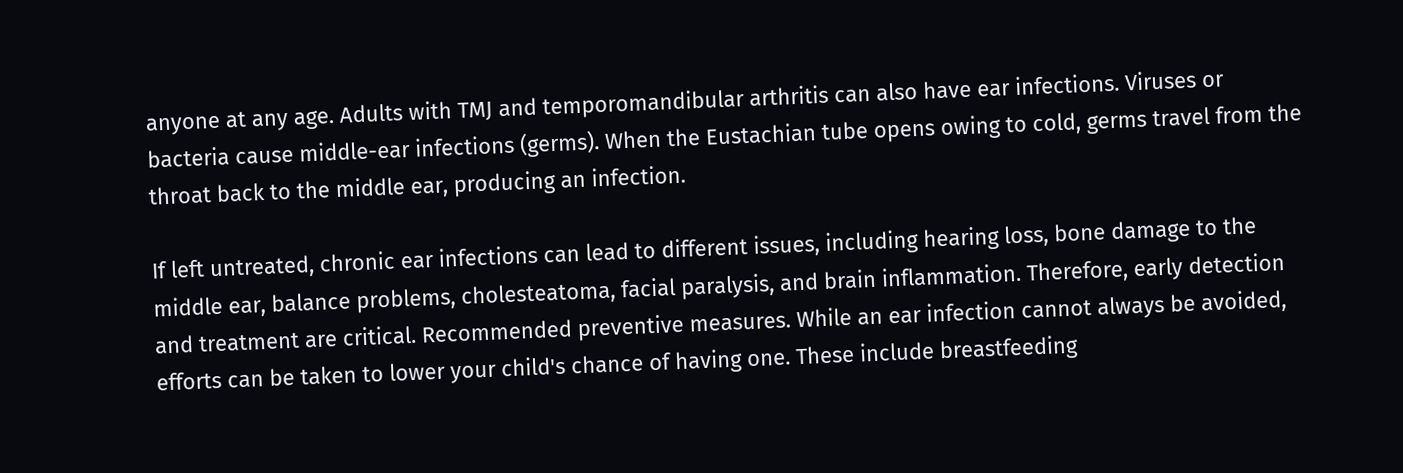anyone at any age. Adults with TMJ and temporomandibular arthritis can also have ear infections. Viruses or bacteria cause middle-ear infections (germs). When the Eustachian tube opens owing to cold, germs travel from the throat back to the middle ear, producing an infection.

If left untreated, chronic ear infections can lead to different issues, including hearing loss, bone damage to the middle ear, balance problems, cholesteatoma, facial paralysis, and brain inflammation. Therefore, early detection and treatment are critical. Recommended preventive measures. While an ear infection cannot always be avoided, efforts can be taken to lower your child's chance of having one. These include breastfeeding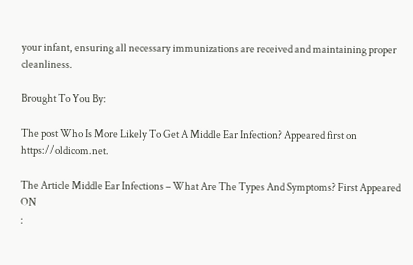your infant, ensuring all necessary immunizations are received and maintaining proper cleanliness.

Brought To You By:

The post Who Is More Likely To Get A Middle Ear Infection? Appeared first on https://oldicom.net.

The Article Middle Ear Infections – What Are The Types And Symptoms? First Appeared ON
: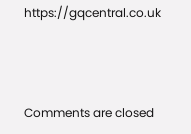https://gqcentral.co.uk



Comments are closed